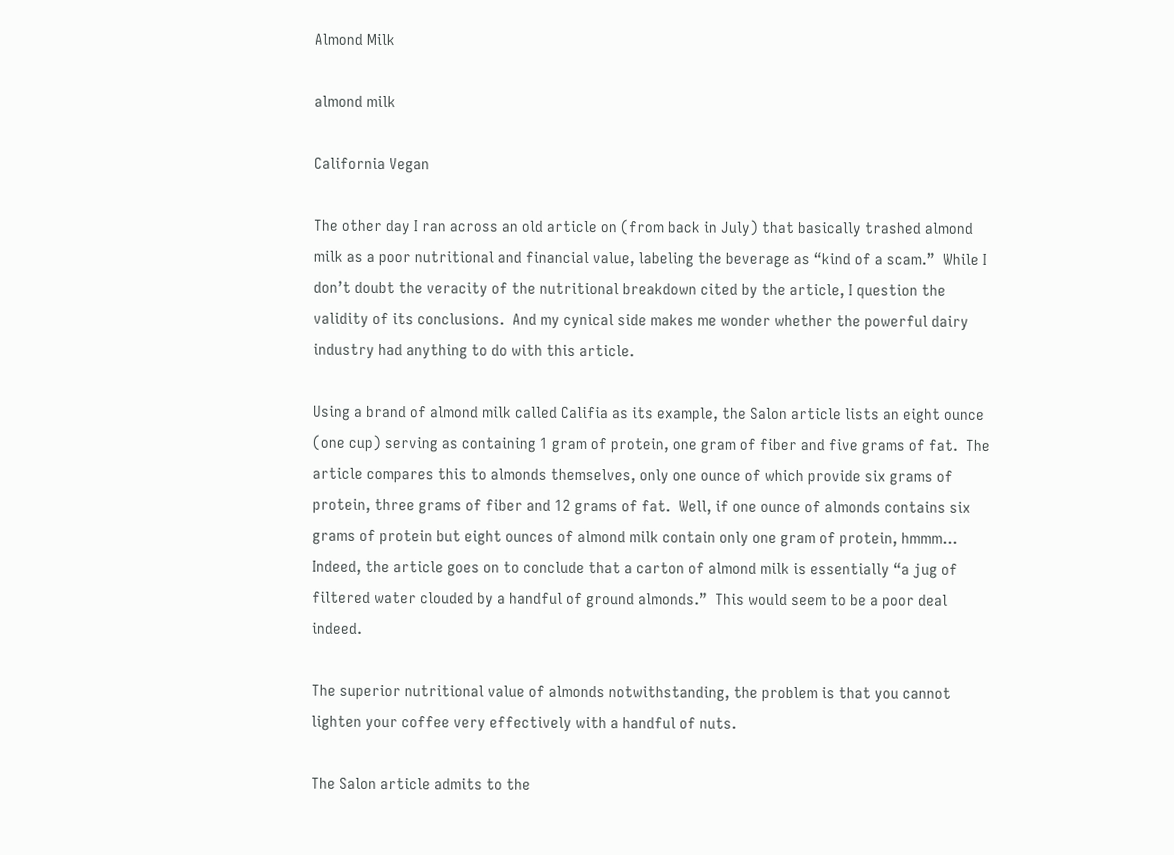Almond Milk

almond milk

California Vegan

The other day I ran across an old article on (from back in July) that basically trashed almond milk as a poor nutritional and financial value, labeling the beverage as “kind of a scam.”  While I don’t doubt the veracity of the nutritional breakdown cited by the article, I question the validity of its conclusions.  And my cynical side makes me wonder whether the powerful dairy industry had anything to do with this article.

Using a brand of almond milk called Califia as its example, the Salon article lists an eight ounce (one cup) serving as containing 1 gram of protein, one gram of fiber and five grams of fat.  The article compares this to almonds themselves, only one ounce of which provide six grams of protein, three grams of fiber and 12 grams of fat.  Well, if one ounce of almonds contains six grams of protein but eight ounces of almond milk contain only one gram of protein, hmmm… Indeed, the article goes on to conclude that a carton of almond milk is essentially “a jug of filtered water clouded by a handful of ground almonds.”  This would seem to be a poor deal indeed.

The superior nutritional value of almonds notwithstanding, the problem is that you cannot lighten your coffee very effectively with a handful of nuts.

The Salon article admits to the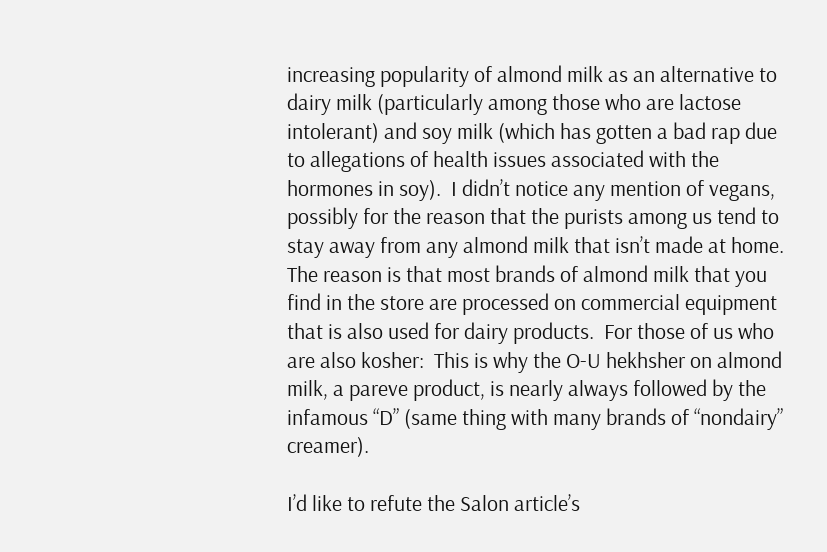increasing popularity of almond milk as an alternative to dairy milk (particularly among those who are lactose intolerant) and soy milk (which has gotten a bad rap due to allegations of health issues associated with the hormones in soy).  I didn’t notice any mention of vegans, possibly for the reason that the purists among us tend to stay away from any almond milk that isn’t made at home.  The reason is that most brands of almond milk that you find in the store are processed on commercial equipment that is also used for dairy products.  For those of us who are also kosher:  This is why the O-U hekhsher on almond milk, a pareve product, is nearly always followed by the infamous “D” (same thing with many brands of “nondairy” creamer).

I’d like to refute the Salon article’s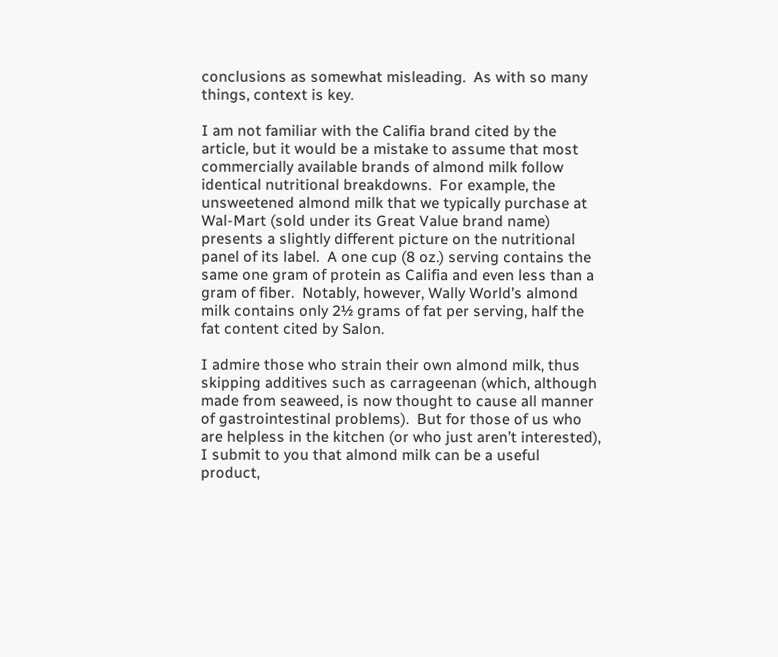conclusions as somewhat misleading.  As with so many things, context is key.

I am not familiar with the Califia brand cited by the article, but it would be a mistake to assume that most commercially available brands of almond milk follow identical nutritional breakdowns.  For example, the unsweetened almond milk that we typically purchase at Wal-Mart (sold under its Great Value brand name) presents a slightly different picture on the nutritional panel of its label.  A one cup (8 oz.) serving contains the same one gram of protein as Califia and even less than a gram of fiber.  Notably, however, Wally World’s almond milk contains only 2½ grams of fat per serving, half the fat content cited by Salon.

I admire those who strain their own almond milk, thus skipping additives such as carrageenan (which, although made from seaweed, is now thought to cause all manner of gastrointestinal problems).  But for those of us who are helpless in the kitchen (or who just aren’t interested), I submit to you that almond milk can be a useful product,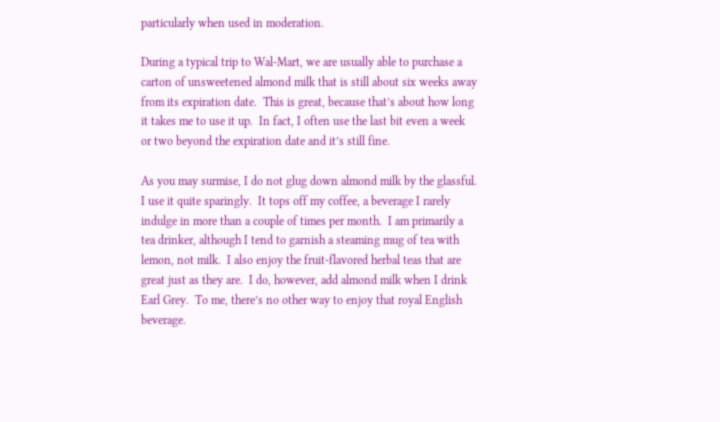particularly when used in moderation.

During a typical trip to Wal-Mart, we are usually able to purchase a carton of unsweetened almond milk that is still about six weeks away from its expiration date.  This is great, because that’s about how long it takes me to use it up.  In fact, I often use the last bit even a week or two beyond the expiration date and it’s still fine.

As you may surmise, I do not glug down almond milk by the glassful.  I use it quite sparingly.  It tops off my coffee, a beverage I rarely indulge in more than a couple of times per month.  I am primarily a tea drinker, although I tend to garnish a steaming mug of tea with lemon, not milk.  I also enjoy the fruit-flavored herbal teas that are great just as they are.  I do, however, add almond milk when I drink Earl Grey.  To me, there’s no other way to enjoy that royal English beverage.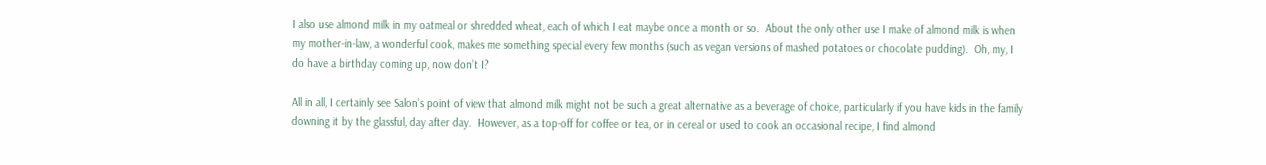I also use almond milk in my oatmeal or shredded wheat, each of which I eat maybe once a month or so.  About the only other use I make of almond milk is when my mother-in-law, a wonderful cook, makes me something special every few months (such as vegan versions of mashed potatoes or chocolate pudding).  Oh, my, I do have a birthday coming up, now don’t I?

All in all, I certainly see Salon’s point of view that almond milk might not be such a great alternative as a beverage of choice, particularly if you have kids in the family downing it by the glassful, day after day.  However, as a top-off for coffee or tea, or in cereal or used to cook an occasional recipe, I find almond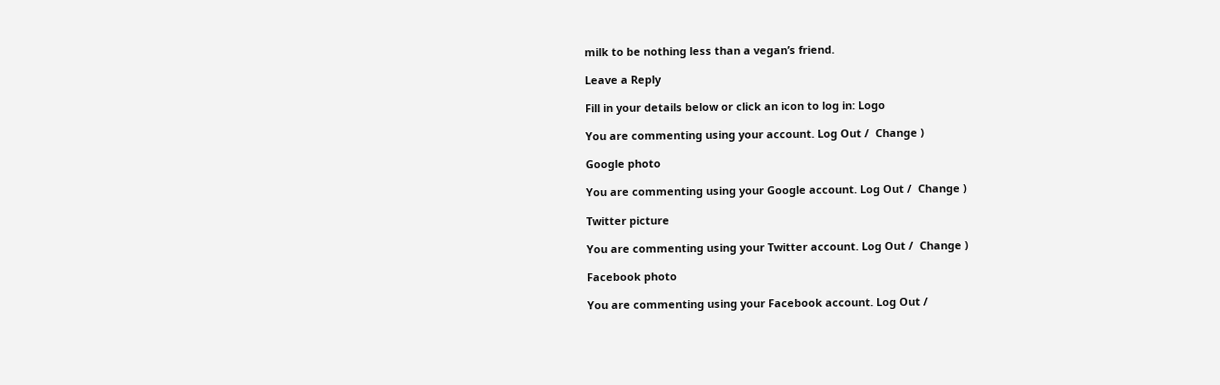milk to be nothing less than a vegan’s friend.

Leave a Reply

Fill in your details below or click an icon to log in: Logo

You are commenting using your account. Log Out /  Change )

Google photo

You are commenting using your Google account. Log Out /  Change )

Twitter picture

You are commenting using your Twitter account. Log Out /  Change )

Facebook photo

You are commenting using your Facebook account. Log Out /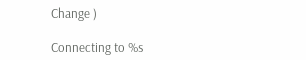Change )

Connecting to %s